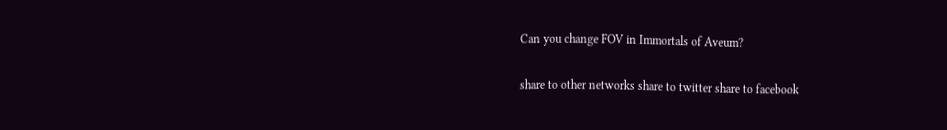Can you change FOV in Immortals of Aveum?

share to other networks share to twitter share to facebook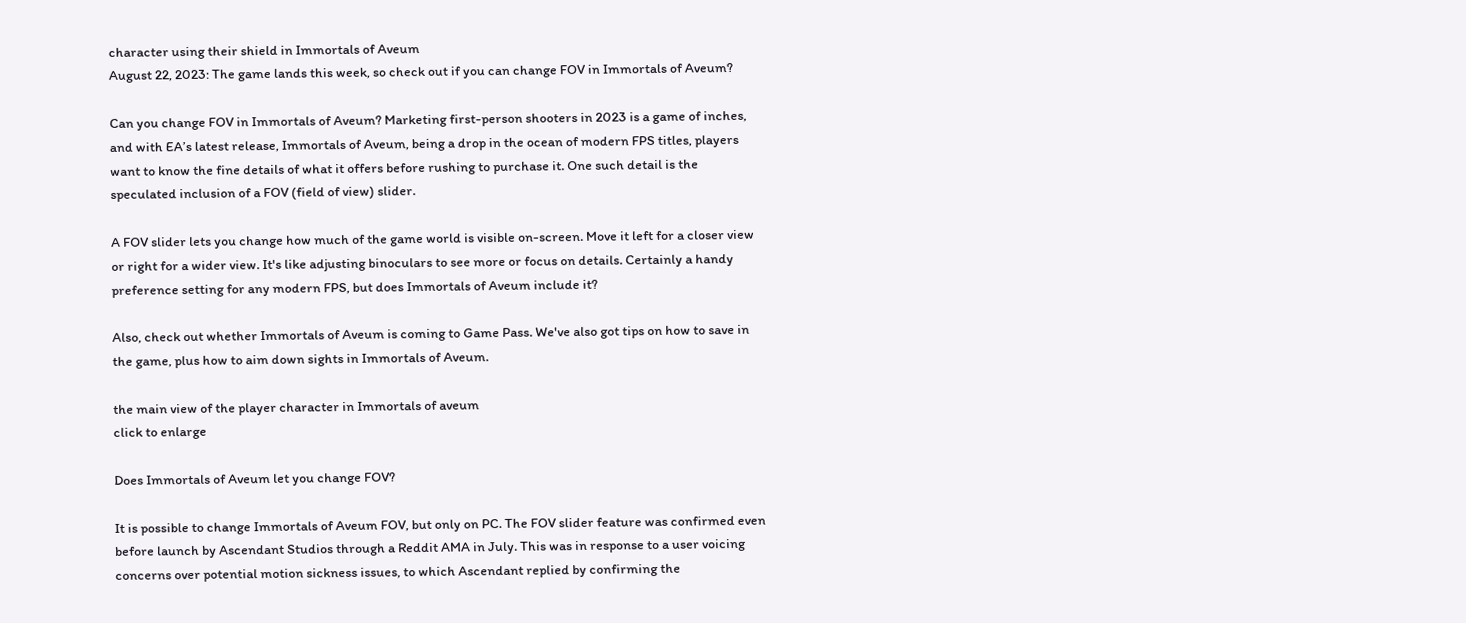character using their shield in Immortals of Aveum
August 22, 2023: The game lands this week, so check out if you can change FOV in Immortals of Aveum?

Can you change FOV in Immortals of Aveum? Marketing first-person shooters in 2023 is a game of inches, and with EA’s latest release, Immortals of Aveum, being a drop in the ocean of modern FPS titles, players want to know the fine details of what it offers before rushing to purchase it. One such detail is the speculated inclusion of a FOV (field of view) slider.

A FOV slider lets you change how much of the game world is visible on-screen. Move it left for a closer view or right for a wider view. It's like adjusting binoculars to see more or focus on details. Certainly a handy preference setting for any modern FPS, but does Immortals of Aveum include it?

Also, check out whether Immortals of Aveum is coming to Game Pass. We've also got tips on how to save in the game, plus how to aim down sights in Immortals of Aveum.

the main view of the player character in Immortals of aveum
click to enlarge

Does Immortals of Aveum let you change FOV?

It is possible to change Immortals of Aveum FOV, but only on PC. The FOV slider feature was confirmed even before launch by Ascendant Studios through a Reddit AMA in July. This was in response to a user voicing concerns over potential motion sickness issues, to which Ascendant replied by confirming the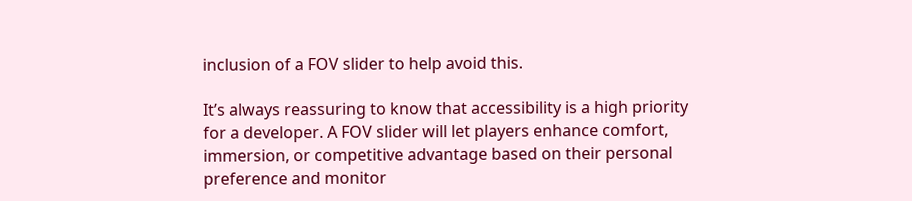inclusion of a FOV slider to help avoid this.

It’s always reassuring to know that accessibility is a high priority for a developer. A FOV slider will let players enhance comfort, immersion, or competitive advantage based on their personal preference and monitor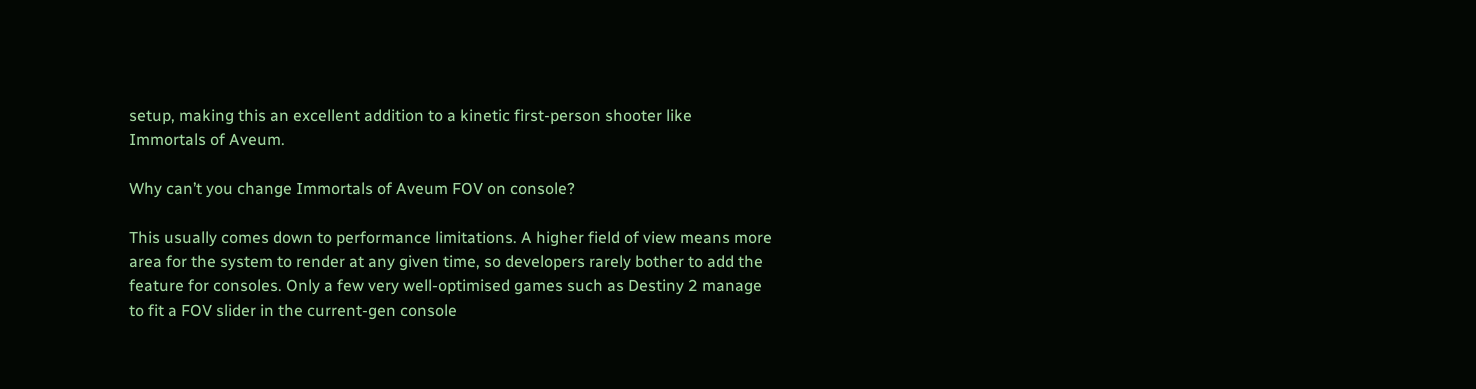setup, making this an excellent addition to a kinetic first-person shooter like Immortals of Aveum.

Why can’t you change Immortals of Aveum FOV on console?

This usually comes down to performance limitations. A higher field of view means more area for the system to render at any given time, so developers rarely bother to add the feature for consoles. Only a few very well-optimised games such as Destiny 2 manage to fit a FOV slider in the current-gen console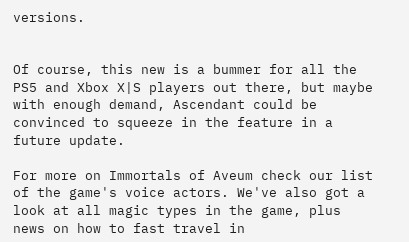versions.


Of course, this new is a bummer for all the PS5 and Xbox X|S players out there, but maybe with enough demand, Ascendant could be convinced to squeeze in the feature in a future update.

For more on Immortals of Aveum check our list of the game's voice actors. We've also got a look at all magic types in the game, plus news on how to fast travel in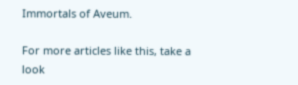Immortals of Aveum.

For more articles like this, take a look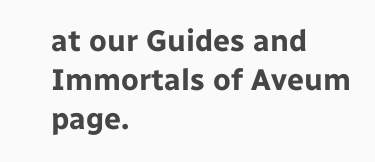at our Guides and Immortals of Aveum page.